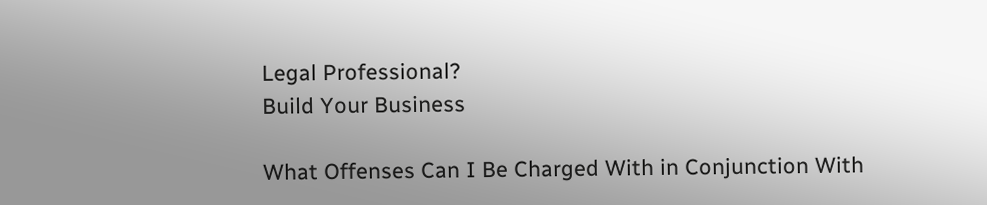Legal Professional?
Build Your Business

What Offenses Can I Be Charged With in Conjunction With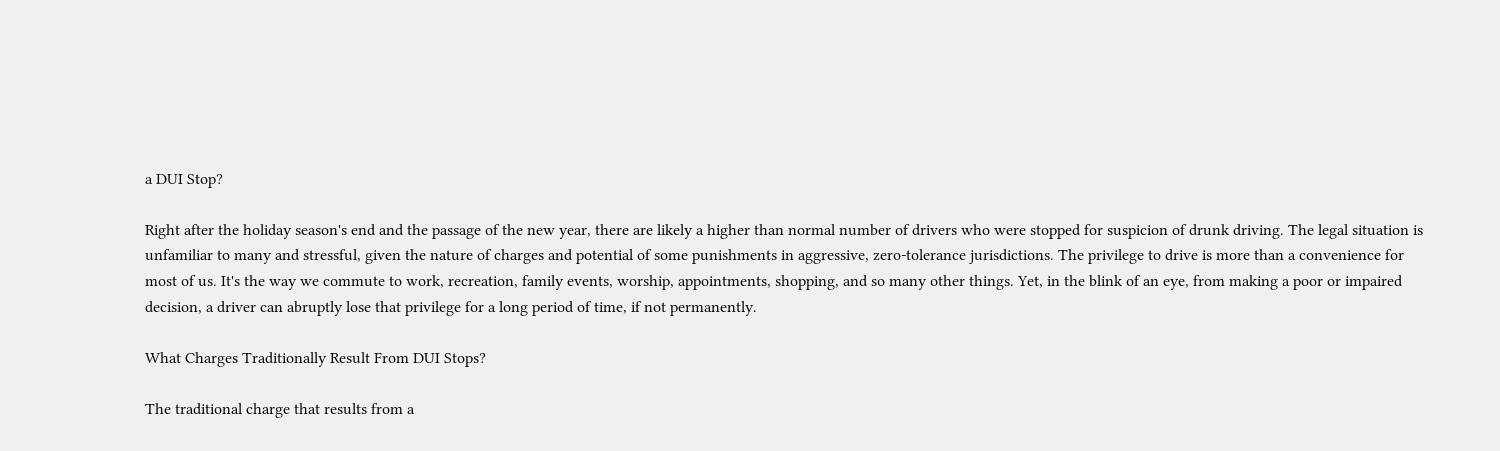a DUI Stop?

Right after the holiday season's end and the passage of the new year, there are likely a higher than normal number of drivers who were stopped for suspicion of drunk driving. The legal situation is unfamiliar to many and stressful, given the nature of charges and potential of some punishments in aggressive, zero-tolerance jurisdictions. The privilege to drive is more than a convenience for most of us. It's the way we commute to work, recreation, family events, worship, appointments, shopping, and so many other things. Yet, in the blink of an eye, from making a poor or impaired decision, a driver can abruptly lose that privilege for a long period of time, if not permanently.

What Charges Traditionally Result From DUI Stops?

The traditional charge that results from a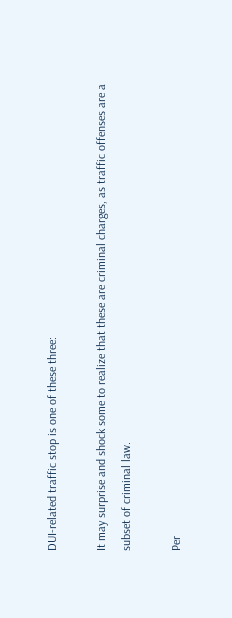DUI-related traffic stop is one of these three:

It may surprise and shock some to realize that these are criminal charges, as traffic offenses are a subset of criminal law.

Per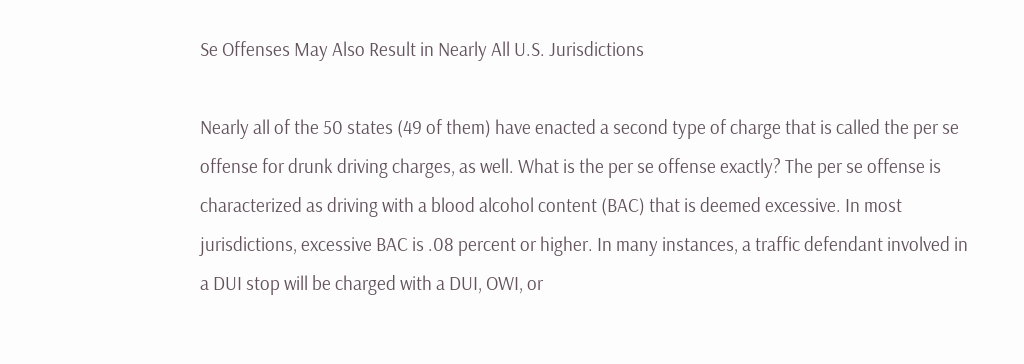Se Offenses May Also Result in Nearly All U.S. Jurisdictions

Nearly all of the 50 states (49 of them) have enacted a second type of charge that is called the per se offense for drunk driving charges, as well. What is the per se offense exactly? The per se offense is characterized as driving with a blood alcohol content (BAC) that is deemed excessive. In most jurisdictions, excessive BAC is .08 percent or higher. In many instances, a traffic defendant involved in a DUI stop will be charged with a DUI, OWI, or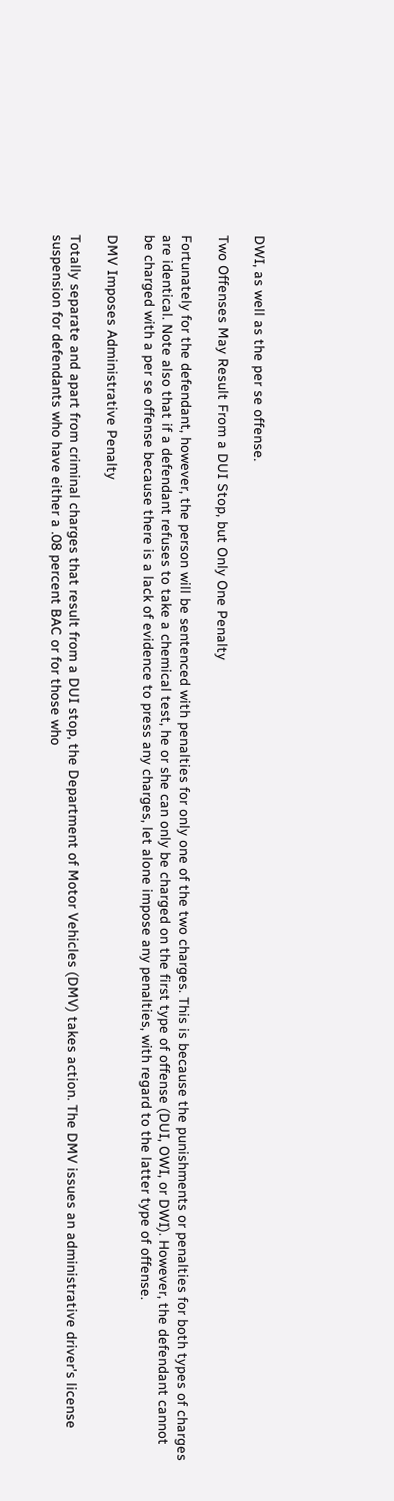DWI, as well as the per se offense.

Two Offenses May Result From a DUI Stop, but Only One Penalty

Fortunately for the defendant, however, the person will be sentenced with penalties for only one of the two charges. This is because the punishments or penalties for both types of charges are identical. Note also that if a defendant refuses to take a chemical test, he or she can only be charged on the first type of offense (DUI, OWI, or DWI). However, the defendant cannot be charged with a per se offense because there is a lack of evidence to press any charges, let alone impose any penalties, with regard to the latter type of offense.

DMV Imposes Administrative Penalty

Totally separate and apart from criminal charges that result from a DUI stop, the Department of Motor Vehicles (DMV) takes action. The DMV issues an administrative driver's license suspension for defendants who have either a .08 percent BAC or for those who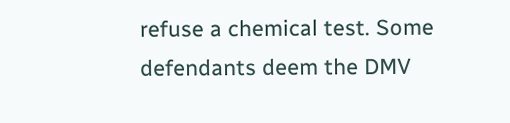refuse a chemical test. Some defendants deem the DMV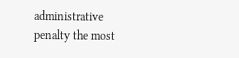administrative penalty the most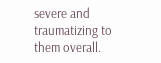severe and traumatizing to them overall.